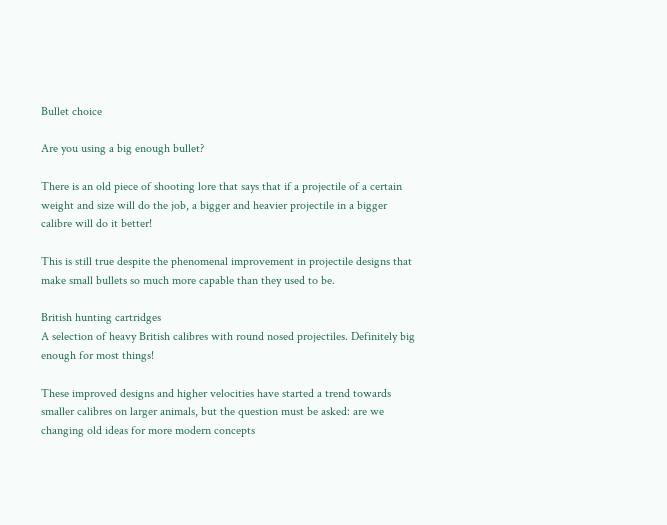Bullet choice

Are you using a big enough bullet?

There is an old piece of shooting lore that says that if a projectile of a certain weight and size will do the job, a bigger and heavier projectile in a bigger calibre will do it better!

This is still true despite the phenomenal improvement in projectile designs that make small bullets so much more capable than they used to be.

British hunting cartridges
A selection of heavy British calibres with round nosed projectiles. Definitely big enough for most things!

These improved designs and higher velocities have started a trend towards smaller calibres on larger animals, but the question must be asked: are we changing old ideas for more modern concepts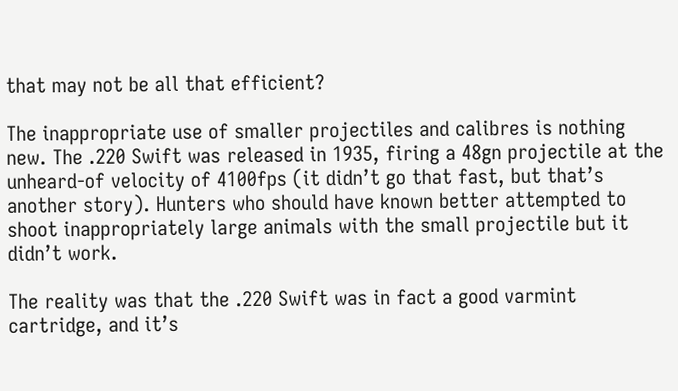that may not be all that efficient?

The inappropriate use of smaller projectiles and calibres is nothing new. The .220 Swift was released in 1935, firing a 48gn projectile at the unheard-of velocity of 4100fps (it didn’t go that fast, but that’s another story). Hunters who should have known better attempted to shoot inappropriately large animals with the small projectile but it didn’t work.

The reality was that the .220 Swift was in fact a good varmint cartridge, and it’s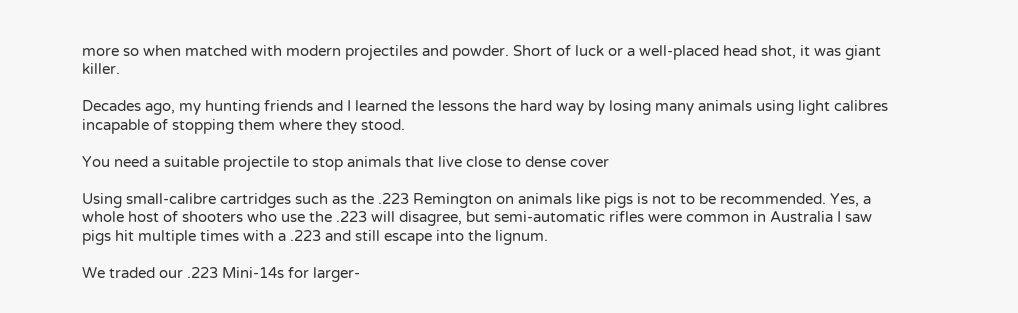more so when matched with modern projectiles and powder. Short of luck or a well-placed head shot, it was giant killer.

Decades ago, my hunting friends and I learned the lessons the hard way by losing many animals using light calibres incapable of stopping them where they stood.

You need a suitable projectile to stop animals that live close to dense cover

Using small-calibre cartridges such as the .223 Remington on animals like pigs is not to be recommended. Yes, a whole host of shooters who use the .223 will disagree, but semi-automatic rifles were common in Australia I saw pigs hit multiple times with a .223 and still escape into the lignum.

We traded our .223 Mini-14s for larger-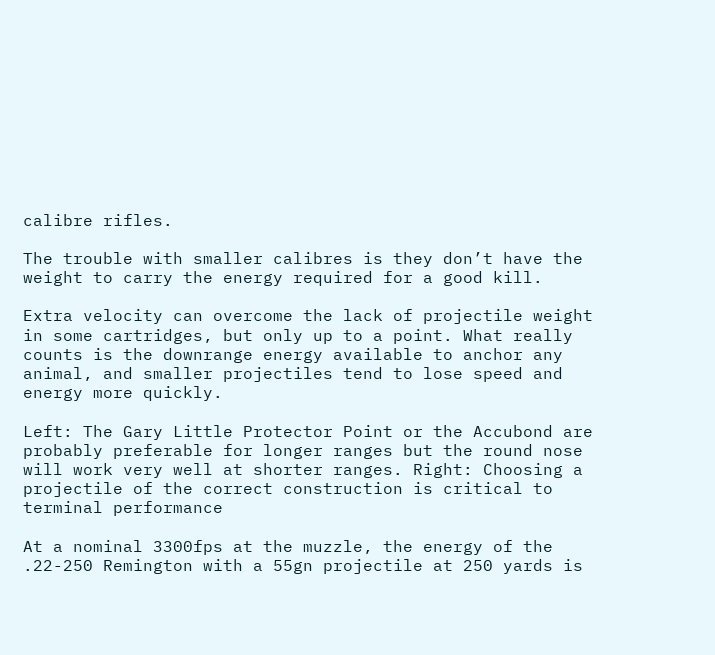calibre rifles.

The trouble with smaller calibres is they don’t have the weight to carry the energy required for a good kill.

Extra velocity can overcome the lack of projectile weight in some cartridges, but only up to a point. What really counts is the downrange energy available to anchor any animal, and smaller projectiles tend to lose speed and energy more quickly.

Left: The Gary Little Protector Point or the Accubond are probably preferable for longer ranges but the round nose will work very well at shorter ranges. Right: Choosing a projectile of the correct construction is critical to terminal performance

At a nominal 3300fps at the muzzle, the energy of the .22-250 Remington with a 55gn projectile at 250 yards is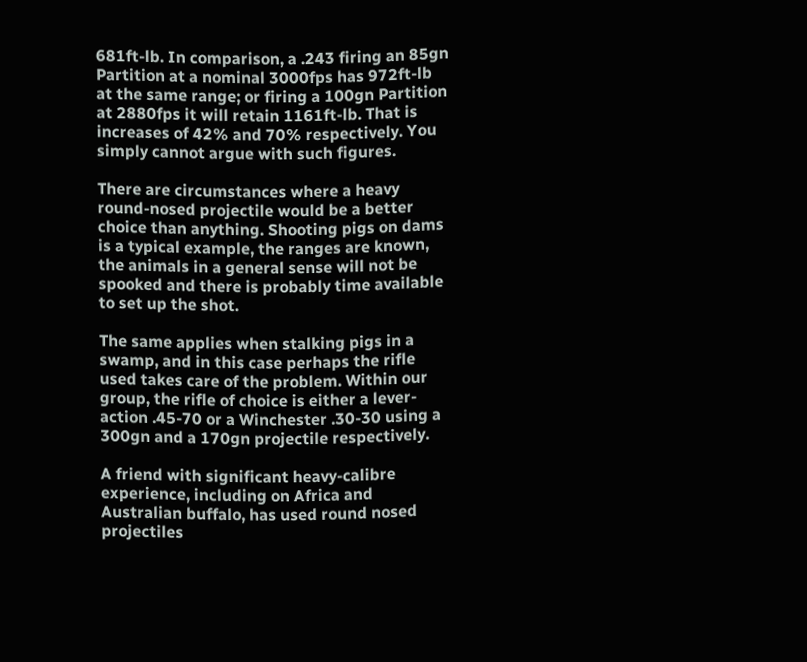681ft-lb. In comparison, a .243 firing an 85gn Partition at a nominal 3000fps has 972ft-lb at the same range; or firing a 100gn Partition at 2880fps it will retain 1161ft-lb. That is increases of 42% and 70% respectively. You simply cannot argue with such figures.

There are circumstances where a heavy round-nosed projectile would be a better choice than anything. Shooting pigs on dams is a typical example, the ranges are known, the animals in a general sense will not be spooked and there is probably time available to set up the shot.

The same applies when stalking pigs in a swamp, and in this case perhaps the rifle used takes care of the problem. Within our group, the rifle of choice is either a lever-action .45-70 or a Winchester .30-30 using a 300gn and a 170gn projectile respectively.

A friend with significant heavy-calibre experience, including on Africa and Australian buffalo, has used round nosed projectiles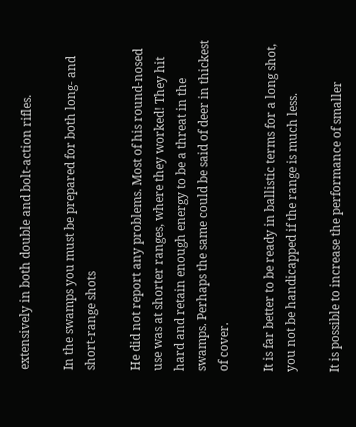extensively in both double and bolt-action rifles.

In the swamps you must be prepared for both long- and short-range shots

He did not report any problems. Most of his round-nosed use was at shorter ranges, where they worked! They hit hard and retain enough energy to be a threat in the swamps. Perhaps the same could be said of deer in thickest of cover.

It is far better to be ready in ballistic terms for a long shot, you not be handicapped if the range is much less.

It is possible to increase the performance of smaller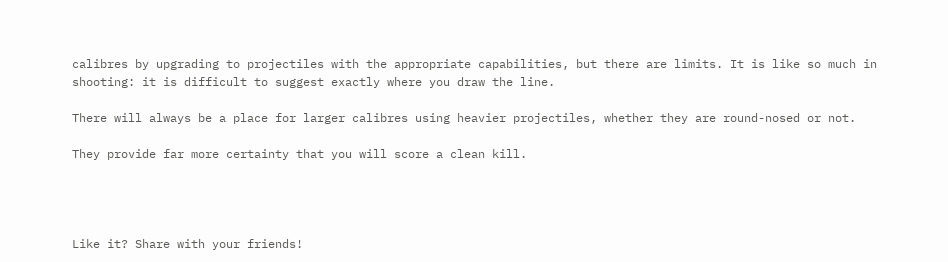calibres by upgrading to projectiles with the appropriate capabilities, but there are limits. It is like so much in shooting: it is difficult to suggest exactly where you draw the line.

There will always be a place for larger calibres using heavier projectiles, whether they are round-nosed or not.

They provide far more certainty that you will score a clean kill.




Like it? Share with your friends!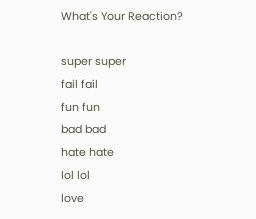What's Your Reaction?

super super
fail fail
fun fun
bad bad
hate hate
lol lol
love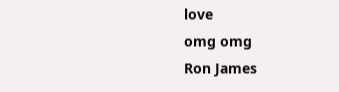love
omg omg
Ron James